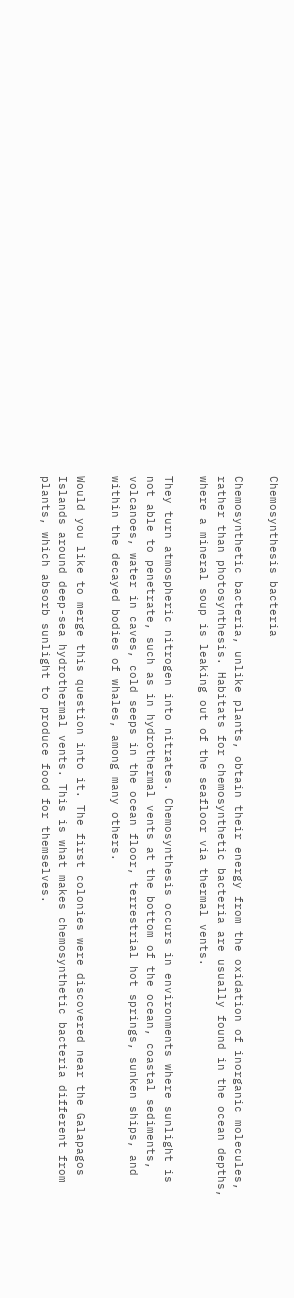Chemosynthesis bacteria

Chemosynthetic bacteria, unlike plants, obtain their energy from the oxidation of inorganic molecules, rather than photosynthesis. Habitats for chemosynthetic bacteria are usually found in the ocean depths, where a mineral soup is leaking out of the seafloor via thermal vents.

They turn atmospheric nitrogen into nitrates. Chemosynthesis occurs in environments where sunlight is not able to penetrate, such as in hydrothermal vents at the bottom of the ocean, coastal sediments, volcanoes, water in caves, cold seeps in the ocean floor, terrestrial hot springs, sunken ships, and within the decayed bodies of whales, among many others.

Would you like to merge this question into it. The first colonies were discovered near the Galapagos Islands around deep-sea hydrothermal vents. This is what makes chemosynthetic bacteria different from plants, which absorb sunlight to produce food for themselves.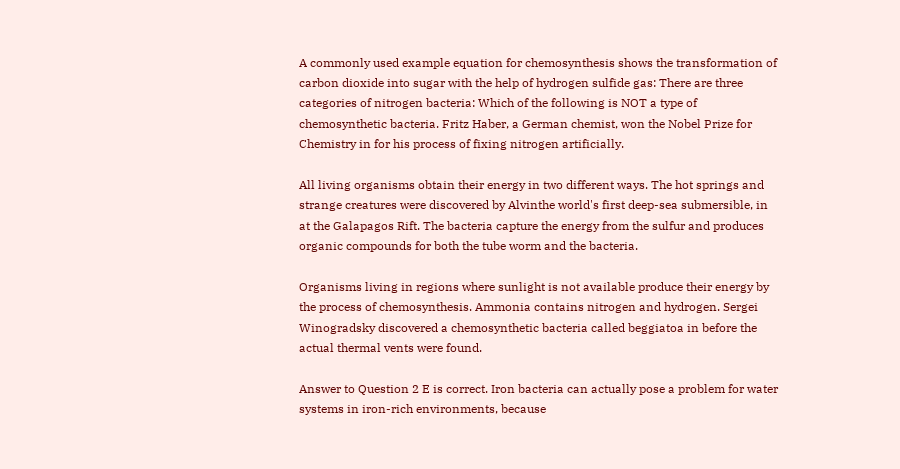A commonly used example equation for chemosynthesis shows the transformation of carbon dioxide into sugar with the help of hydrogen sulfide gas: There are three categories of nitrogen bacteria: Which of the following is NOT a type of chemosynthetic bacteria. Fritz Haber, a German chemist, won the Nobel Prize for Chemistry in for his process of fixing nitrogen artificially.

All living organisms obtain their energy in two different ways. The hot springs and strange creatures were discovered by Alvinthe world's first deep-sea submersible, in at the Galapagos Rift. The bacteria capture the energy from the sulfur and produces organic compounds for both the tube worm and the bacteria.

Organisms living in regions where sunlight is not available produce their energy by the process of chemosynthesis. Ammonia contains nitrogen and hydrogen. Sergei Winogradsky discovered a chemosynthetic bacteria called beggiatoa in before the actual thermal vents were found.

Answer to Question 2 E is correct. Iron bacteria can actually pose a problem for water systems in iron-rich environments, because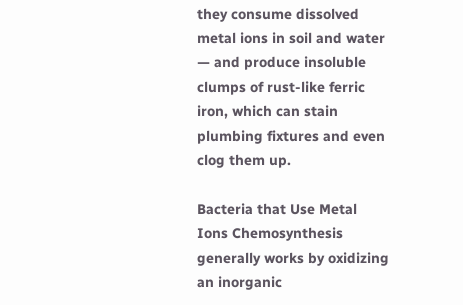they consume dissolved metal ions in soil and water — and produce insoluble clumps of rust-like ferric iron, which can stain plumbing fixtures and even clog them up.

Bacteria that Use Metal Ions Chemosynthesis generally works by oxidizing an inorganic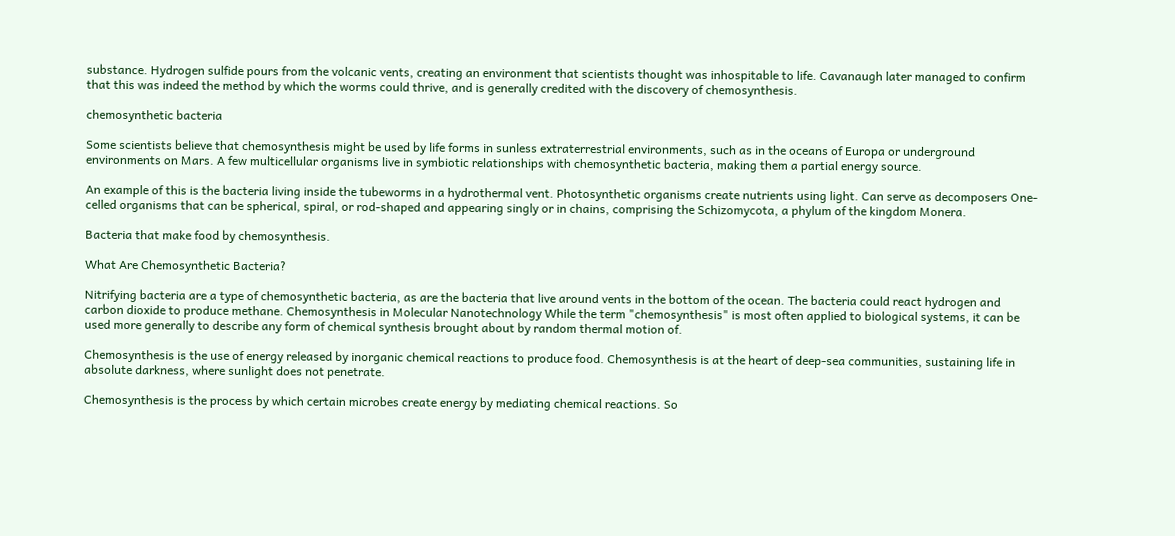substance. Hydrogen sulfide pours from the volcanic vents, creating an environment that scientists thought was inhospitable to life. Cavanaugh later managed to confirm that this was indeed the method by which the worms could thrive, and is generally credited with the discovery of chemosynthesis.

chemosynthetic bacteria

Some scientists believe that chemosynthesis might be used by life forms in sunless extraterrestrial environments, such as in the oceans of Europa or underground environments on Mars. A few multicellular organisms live in symbiotic relationships with chemosynthetic bacteria, making them a partial energy source.

An example of this is the bacteria living inside the tubeworms in a hydrothermal vent. Photosynthetic organisms create nutrients using light. Can serve as decomposers One-celled organisms that can be spherical, spiral, or rod-shaped and appearing singly or in chains, comprising the Schizomycota, a phylum of the kingdom Monera.

Bacteria that make food by chemosynthesis.

What Are Chemosynthetic Bacteria?

Nitrifying bacteria are a type of chemosynthetic bacteria, as are the bacteria that live around vents in the bottom of the ocean. The bacteria could react hydrogen and carbon dioxide to produce methane. Chemosynthesis in Molecular Nanotechnology While the term "chemosynthesis" is most often applied to biological systems, it can be used more generally to describe any form of chemical synthesis brought about by random thermal motion of.

Chemosynthesis is the use of energy released by inorganic chemical reactions to produce food. Chemosynthesis is at the heart of deep-sea communities, sustaining life in absolute darkness, where sunlight does not penetrate.

Chemosynthesis is the process by which certain microbes create energy by mediating chemical reactions. So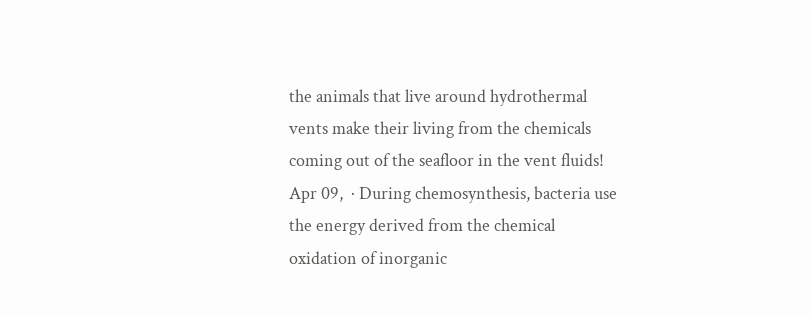the animals that live around hydrothermal vents make their living from the chemicals coming out of the seafloor in the vent fluids! Apr 09,  · During chemosynthesis, bacteria use the energy derived from the chemical oxidation of inorganic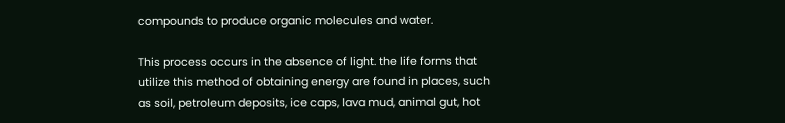compounds to produce organic molecules and water.

This process occurs in the absence of light. the life forms that utilize this method of obtaining energy are found in places, such as soil, petroleum deposits, ice caps, lava mud, animal gut, hot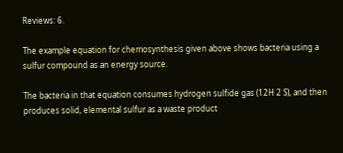Reviews: 6.

The example equation for chemosynthesis given above shows bacteria using a sulfur compound as an energy source.

The bacteria in that equation consumes hydrogen sulfide gas (12H 2 S), and then produces solid, elemental sulfur as a waste product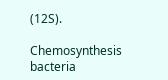(12S).

Chemosynthesis bacteria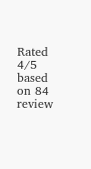Rated 4/5 based on 84 review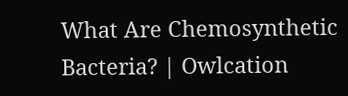What Are Chemosynthetic Bacteria? | Owlcation